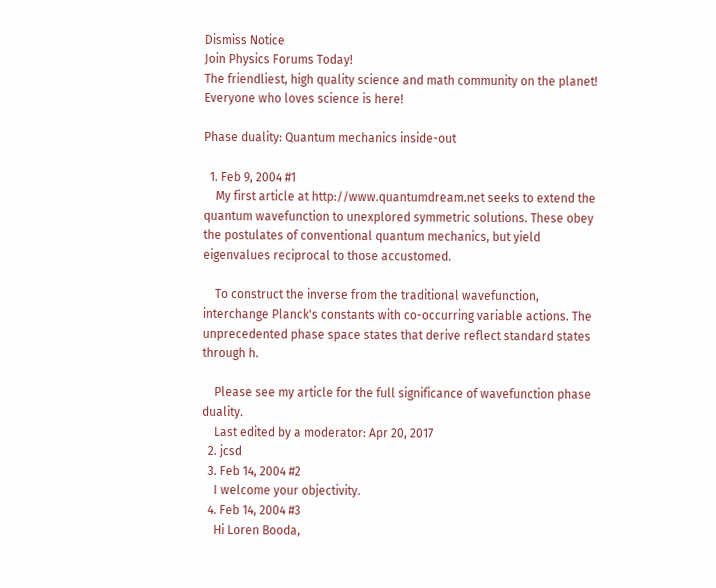Dismiss Notice
Join Physics Forums Today!
The friendliest, high quality science and math community on the planet! Everyone who loves science is here!

Phase duality: Quantum mechanics inside-out

  1. Feb 9, 2004 #1
    My first article at http://www.quantumdream.net seeks to extend the quantum wavefunction to unexplored symmetric solutions. These obey the postulates of conventional quantum mechanics, but yield eigenvalues reciprocal to those accustomed.

    To construct the inverse from the traditional wavefunction, interchange Planck's constants with co-occurring variable actions. The unprecedented phase space states that derive reflect standard states through h.

    Please see my article for the full significance of wavefunction phase duality.
    Last edited by a moderator: Apr 20, 2017
  2. jcsd
  3. Feb 14, 2004 #2
    I welcome your objectivity.
  4. Feb 14, 2004 #3
    Hi Loren Booda,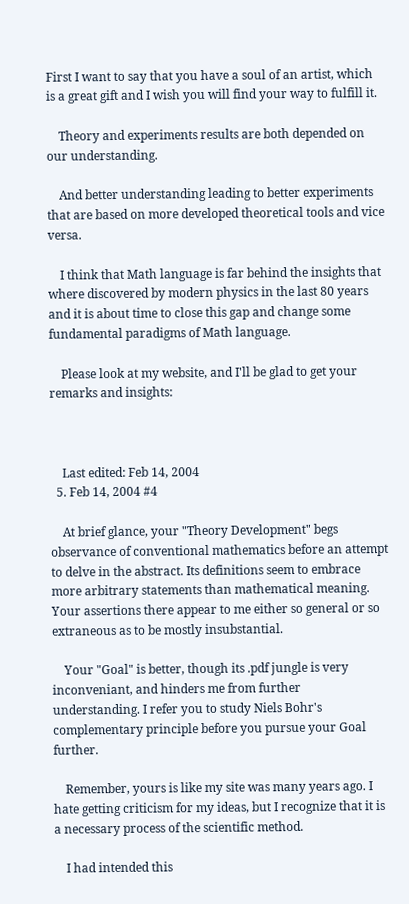First I want to say that you have a soul of an artist, which is a great gift and I wish you will find your way to fulfill it.

    Theory and experiments results are both depended on our understanding.

    And better understanding leading to better experiments that are based on more developed theoretical tools and vice versa.

    I think that Math language is far behind the insights that where discovered by modern physics in the last 80 years and it is about time to close this gap and change some fundamental paradigms of Math language.

    Please look at my website, and I'll be glad to get your remarks and insights:



    Last edited: Feb 14, 2004
  5. Feb 14, 2004 #4

    At brief glance, your "Theory Development" begs observance of conventional mathematics before an attempt to delve in the abstract. Its definitions seem to embrace more arbitrary statements than mathematical meaning. Your assertions there appear to me either so general or so extraneous as to be mostly insubstantial.

    Your "Goal" is better, though its .pdf jungle is very inconveniant, and hinders me from further understanding. I refer you to study Niels Bohr's complementary principle before you pursue your Goal further.

    Remember, yours is like my site was many years ago. I hate getting criticism for my ideas, but I recognize that it is a necessary process of the scientific method.

    I had intended this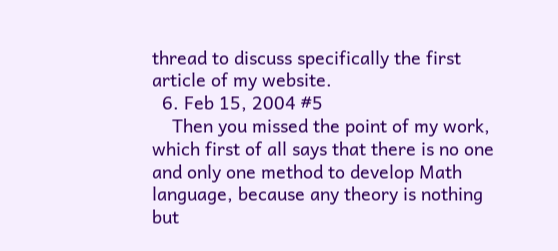thread to discuss specifically the first article of my website.
  6. Feb 15, 2004 #5
    Then you missed the point of my work, which first of all says that there is no one and only one method to develop Math language, because any theory is nothing but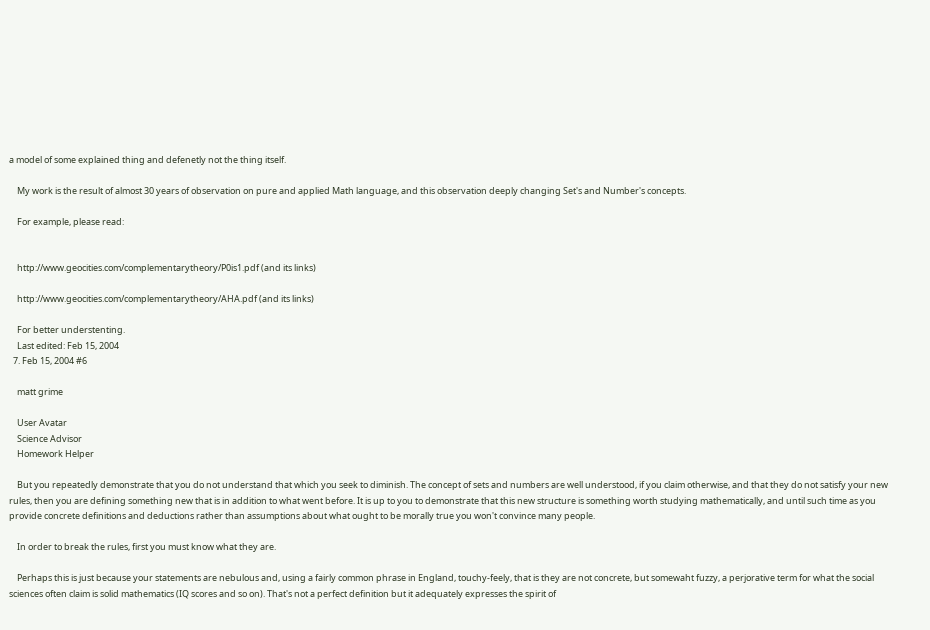a model of some explained thing and defenetly not the thing itself.

    My work is the result of almost 30 years of observation on pure and applied Math language, and this observation deeply changing Set's and Number's concepts.

    For example, please read:


    http://www.geocities.com/complementarytheory/P0is1.pdf (and its links)

    http://www.geocities.com/complementarytheory/AHA.pdf (and its links)

    For better understenting.
    Last edited: Feb 15, 2004
  7. Feb 15, 2004 #6

    matt grime

    User Avatar
    Science Advisor
    Homework Helper

    But you repeatedly demonstrate that you do not understand that which you seek to diminish. The concept of sets and numbers are well understood, if you claim otherwise, and that they do not satisfy your new rules, then you are defining something new that is in addition to what went before. It is up to you to demonstrate that this new structure is something worth studying mathematically, and until such time as you provide concrete definitions and deductions rather than assumptions about what ought to be morally true you won't convince many people.

    In order to break the rules, first you must know what they are.

    Perhaps this is just because your statements are nebulous and, using a fairly common phrase in England, touchy-feely, that is they are not concrete, but somewaht fuzzy, a perjorative term for what the social sciences often claim is solid mathematics (IQ scores and so on). That's not a perfect definition but it adequately expresses the spirit of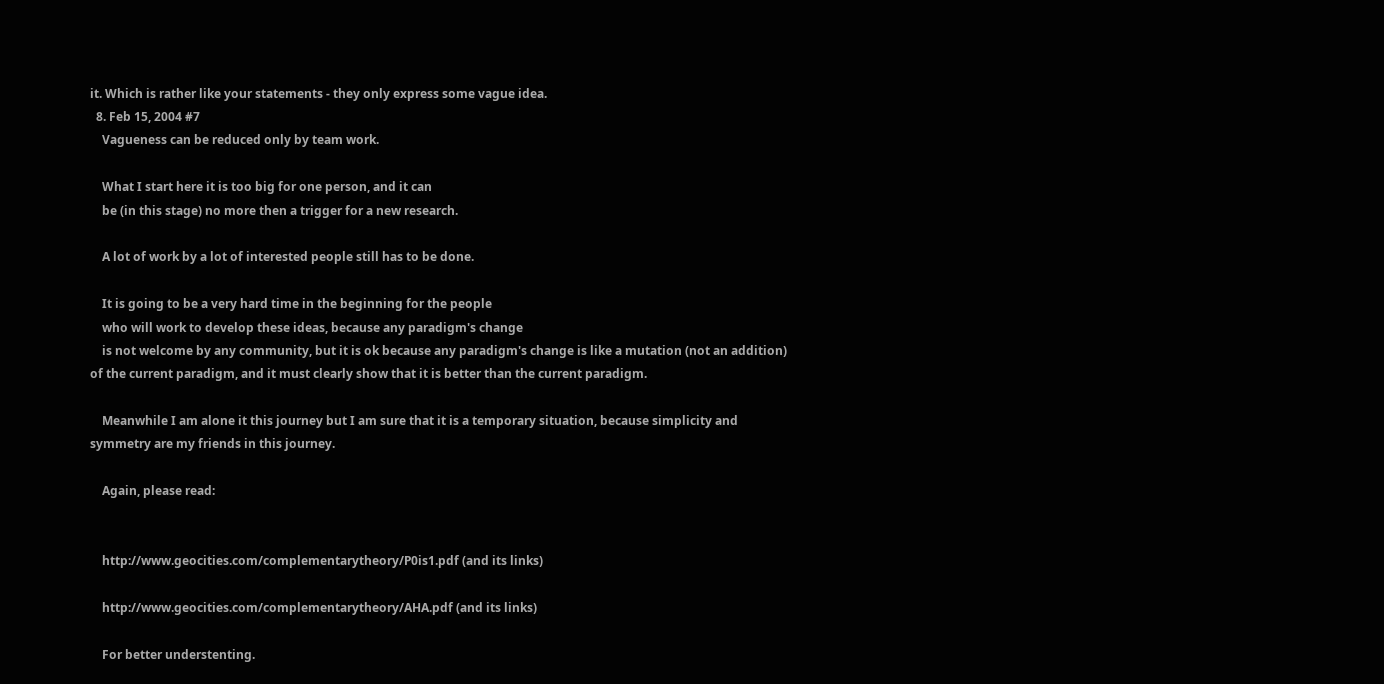it. Which is rather like your statements - they only express some vague idea.
  8. Feb 15, 2004 #7
    Vagueness can be reduced only by team work.

    What I start here it is too big for one person, and it can
    be (in this stage) no more then a trigger for a new research.

    A lot of work by a lot of interested people still has to be done.

    It is going to be a very hard time in the beginning for the people
    who will work to develop these ideas, because any paradigm's change
    is not welcome by any community, but it is ok because any paradigm's change is like a mutation (not an addition) of the current paradigm, and it must clearly show that it is better than the current paradigm.

    Meanwhile I am alone it this journey but I am sure that it is a temporary situation, because simplicity and symmetry are my friends in this journey.

    Again, please read:


    http://www.geocities.com/complementarytheory/P0is1.pdf (and its links)

    http://www.geocities.com/complementarytheory/AHA.pdf (and its links)

    For better understenting.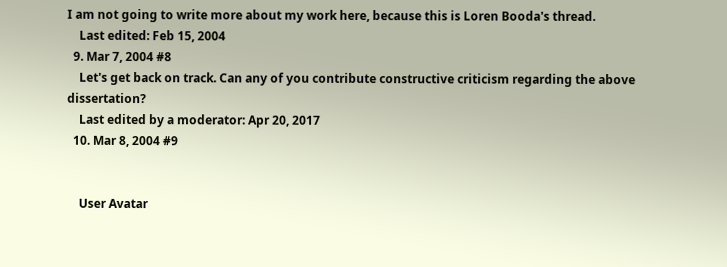I am not going to write more about my work here, because this is Loren Booda's thread.
    Last edited: Feb 15, 2004
  9. Mar 7, 2004 #8
    Let's get back on track. Can any of you contribute constructive criticism regarding the above dissertation?
    Last edited by a moderator: Apr 20, 2017
  10. Mar 8, 2004 #9


    User Avatar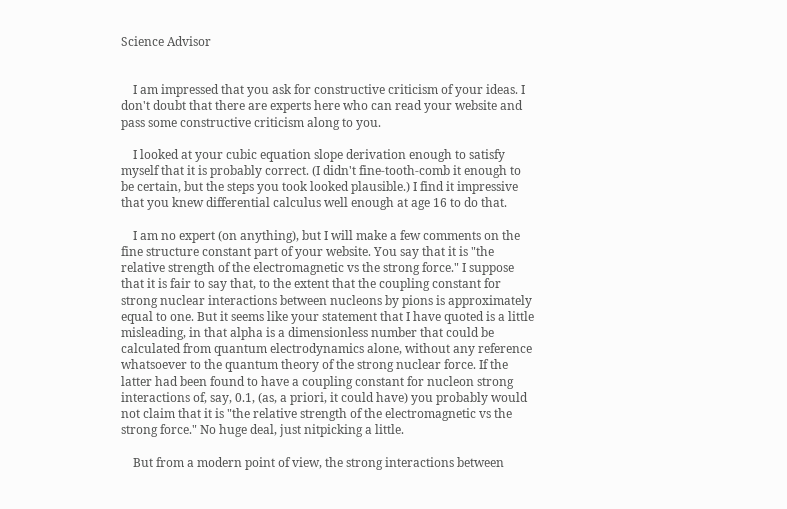Science Advisor


    I am impressed that you ask for constructive criticism of your ideas. I don't doubt that there are experts here who can read your website and pass some constructive criticism along to you.

    I looked at your cubic equation slope derivation enough to satisfy myself that it is probably correct. (I didn't fine-tooth-comb it enough to be certain, but the steps you took looked plausible.) I find it impressive that you knew differential calculus well enough at age 16 to do that.

    I am no expert (on anything), but I will make a few comments on the fine structure constant part of your website. You say that it is "the relative strength of the electromagnetic vs the strong force." I suppose that it is fair to say that, to the extent that the coupling constant for strong nuclear interactions between nucleons by pions is approximately equal to one. But it seems like your statement that I have quoted is a little misleading, in that alpha is a dimensionless number that could be calculated from quantum electrodynamics alone, without any reference whatsoever to the quantum theory of the strong nuclear force. If the latter had been found to have a coupling constant for nucleon strong interactions of, say, 0.1, (as, a priori, it could have) you probably would not claim that it is "the relative strength of the electromagnetic vs the strong force." No huge deal, just nitpicking a little.

    But from a modern point of view, the strong interactions between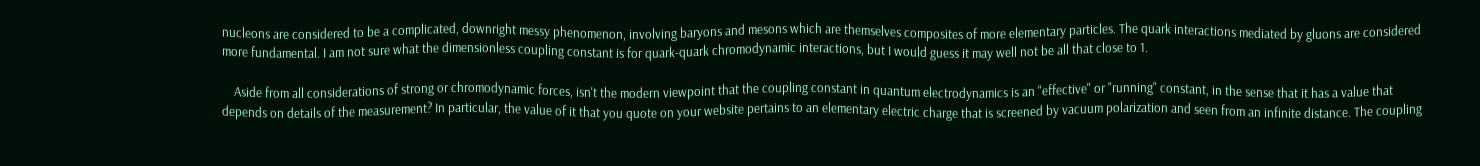nucleons are considered to be a complicated, downright messy phenomenon, involving baryons and mesons which are themselves composites of more elementary particles. The quark interactions mediated by gluons are considered more fundamental. I am not sure what the dimensionless coupling constant is for quark-quark chromodynamic interactions, but I would guess it may well not be all that close to 1.

    Aside from all considerations of strong or chromodynamic forces, isn't the modern viewpoint that the coupling constant in quantum electrodynamics is an "effective" or "running" constant, in the sense that it has a value that depends on details of the measurement? In particular, the value of it that you quote on your website pertains to an elementary electric charge that is screened by vacuum polarization and seen from an infinite distance. The coupling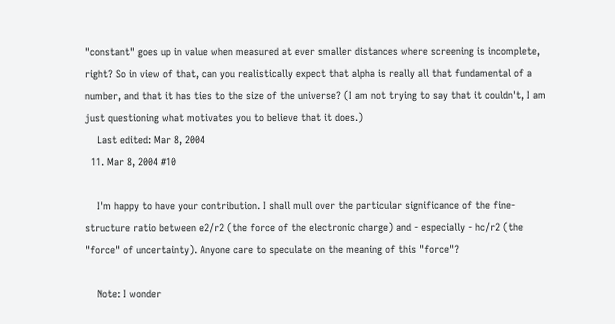"constant" goes up in value when measured at ever smaller distances where screening is incomplete, right? So in view of that, can you realistically expect that alpha is really all that fundamental of a number, and that it has ties to the size of the universe? (I am not trying to say that it couldn't, I am just questioning what motivates you to believe that it does.)
    Last edited: Mar 8, 2004
  11. Mar 8, 2004 #10

    I'm happy to have your contribution. I shall mull over the particular significance of the fine-structure ratio between e2/r2 (the force of the electronic charge) and - especially - hc/r2 (the "force" of uncertainty). Anyone care to speculate on the meaning of this "force"?

    Note: I wonder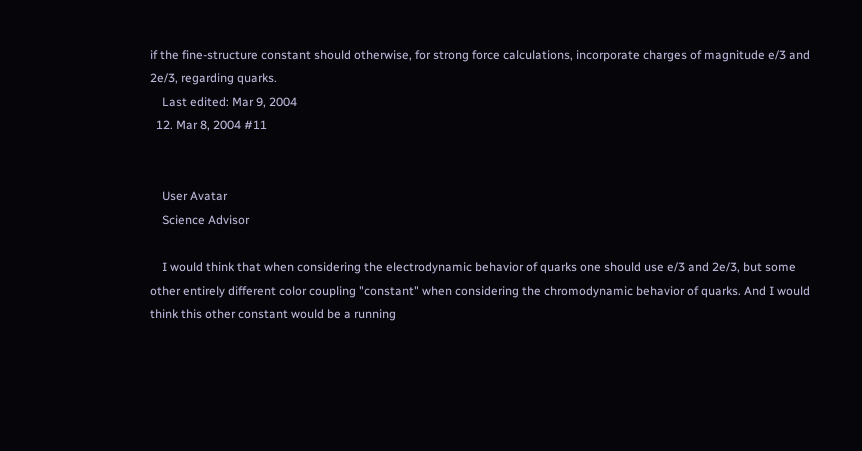if the fine-structure constant should otherwise, for strong force calculations, incorporate charges of magnitude e/3 and 2e/3, regarding quarks.
    Last edited: Mar 9, 2004
  12. Mar 8, 2004 #11


    User Avatar
    Science Advisor

    I would think that when considering the electrodynamic behavior of quarks one should use e/3 and 2e/3, but some other entirely different color coupling "constant" when considering the chromodynamic behavior of quarks. And I would think this other constant would be a running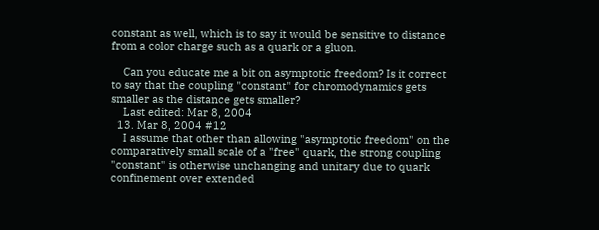constant as well, which is to say it would be sensitive to distance from a color charge such as a quark or a gluon.

    Can you educate me a bit on asymptotic freedom? Is it correct to say that the coupling "constant" for chromodynamics gets smaller as the distance gets smaller?
    Last edited: Mar 8, 2004
  13. Mar 8, 2004 #12
    I assume that other than allowing "asymptotic freedom" on the comparatively small scale of a "free" quark, the strong coupling "constant" is otherwise unchanging and unitary due to quark confinement over extended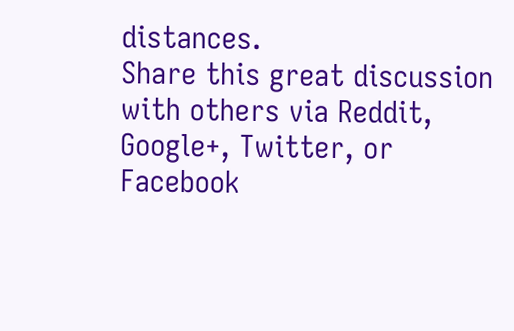distances.
Share this great discussion with others via Reddit, Google+, Twitter, or Facebook